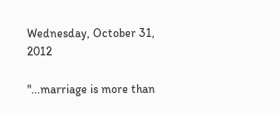Wednesday, October 31, 2012

"...marriage is more than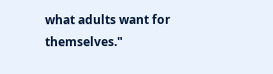what adults want for themselves."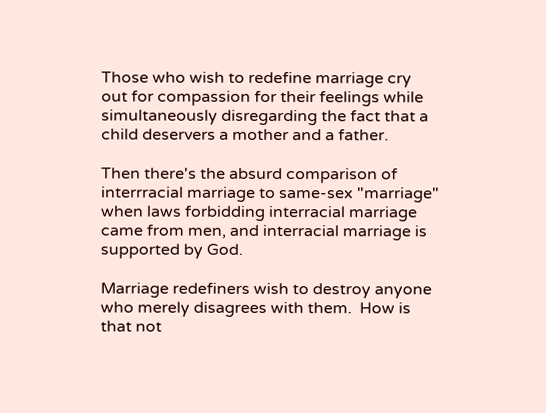Those who wish to redefine marriage cry out for compassion for their feelings while simultaneously disregarding the fact that a child deservers a mother and a father.

Then there's the absurd comparison of interrracial marriage to same-sex "marriage" when laws forbidding interracial marriage came from men, and interracial marriage is supported by God.

Marriage redefiners wish to destroy anyone who merely disagrees with them.  How is that not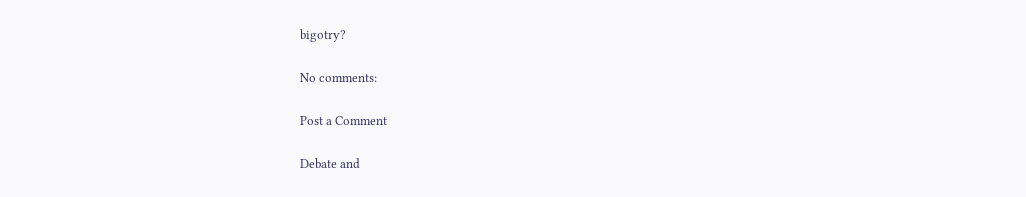bigotry?

No comments:

Post a Comment

Debate and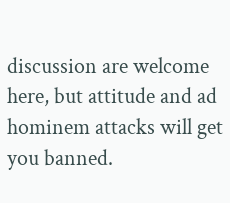discussion are welcome here, but attitude and ad hominem attacks will get you banned.